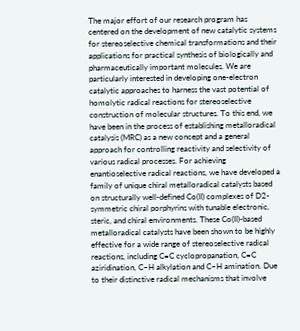The major effort of our research program has centered on the development of new catalytic systems for stereoselective chemical transformations and their applications for practical synthesis of biologically and pharmaceutically important molecules. We are particularly interested in developing one-electron catalytic approaches to harness the vast potential of homolytic radical reactions for stereoselective construction of molecular structures. To this end, we have been in the process of establishing metalloradical catalysis (MRC) as a new concept and a general approach for controlling reactivity and selectivity of various radical processes. For achieving enantioselective radical reactions, we have developed a family of unique chiral metalloradical catalysts based on structurally well-defined Co(II) complexes of D2-symmetric chiral porphyrins with tunable electronic, steric, and chiral environments. These Co(II)-based metalloradical catalysts have been shown to be highly effective for a wide range of stereoselective radical reactions, including C=C cyclopropanation, C=C aziridination, C–H alkylation and C–H amination. Due to their distinctive radical mechanisms that involve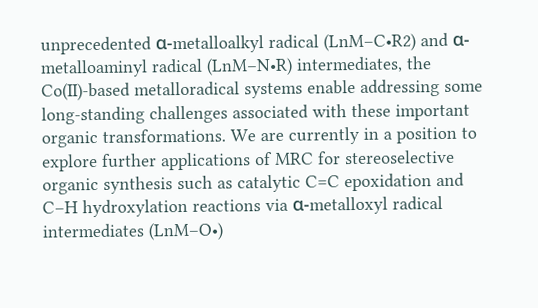unprecedented α-metalloalkyl radical (LnM–C•R2) and α-metalloaminyl radical (LnM–N•R) intermediates, the Co(II)-based metalloradical systems enable addressing some long-standing challenges associated with these important organic transformations. We are currently in a position to explore further applications of MRC for stereoselective organic synthesis such as catalytic C=C epoxidation and C–H hydroxylation reactions via α-metalloxyl radical intermediates (LnM–O•)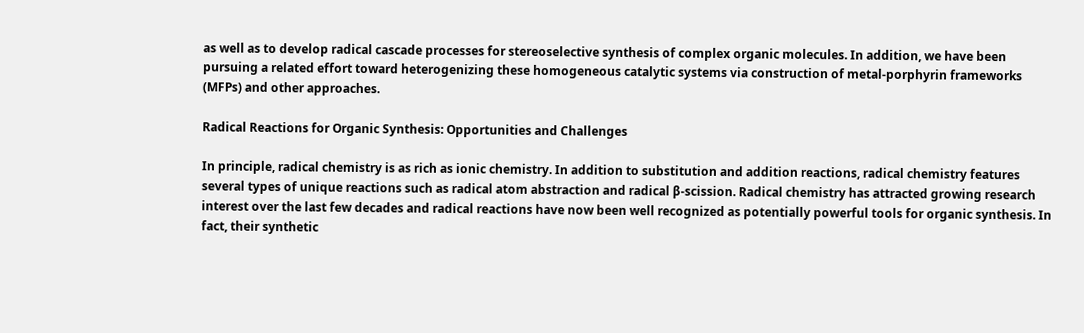as well as to develop radical cascade processes for stereoselective synthesis of complex organic molecules. In addition, we have been pursuing a related effort toward heterogenizing these homogeneous catalytic systems via construction of metal-porphyrin frameworks (MFPs) and other approaches.

Radical Reactions for Organic Synthesis: Opportunities and Challenges

In principle, radical chemistry is as rich as ionic chemistry. In addition to substitution and addition reactions, radical chemistry features several types of unique reactions such as radical atom abstraction and radical β-scission. Radical chemistry has attracted growing research interest over the last few decades and radical reactions have now been well recognized as potentially powerful tools for organic synthesis. In fact, their synthetic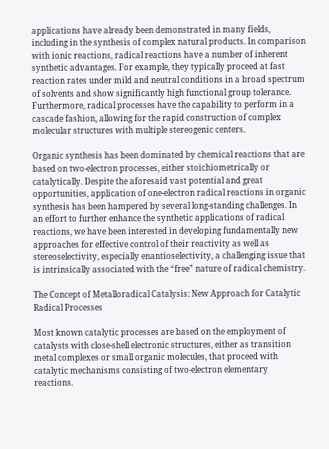applications have already been demonstrated in many fields, including in the synthesis of complex natural products. In comparison with ionic reactions, radical reactions have a number of inherent synthetic advantages. For example, they typically proceed at fast reaction rates under mild and neutral conditions in a broad spectrum of solvents and show significantly high functional group tolerance. Furthermore, radical processes have the capability to perform in a cascade fashion, allowing for the rapid construction of complex molecular structures with multiple stereogenic centers.

Organic synthesis has been dominated by chemical reactions that are based on two-electron processes, either stoichiometrically or catalytically. Despite the aforesaid vast potential and great opportunities, application of one-electron radical reactions in organic synthesis has been hampered by several long-standing challenges. In an effort to further enhance the synthetic applications of radical reactions, we have been interested in developing fundamentally new approaches for effective control of their reactivity as well as stereoselectivity, especially enantioselectivity, a challenging issue that is intrinsically associated with the “free” nature of radical chemistry.

The Concept of Metalloradical Catalysis: New Approach for Catalytic Radical Processes

Most known catalytic processes are based on the employment of catalysts with close-shell electronic structures, either as transition metal complexes or small organic molecules, that proceed with catalytic mechanisms consisting of two-electron elementary reactions.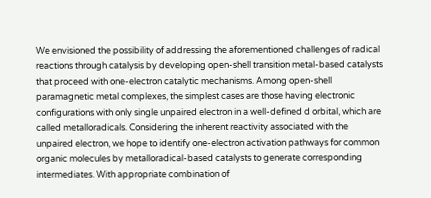We envisioned the possibility of addressing the aforementioned challenges of radical reactions through catalysis by developing open-shell transition metal-based catalysts that proceed with one-electron catalytic mechanisms. Among open-shell paramagnetic metal complexes, the simplest cases are those having electronic configurations with only single unpaired electron in a well-defined d orbital, which are called metalloradicals. Considering the inherent reactivity associated with the unpaired electron, we hope to identify one-electron activation pathways for common organic molecules by metalloradical-based catalysts to generate corresponding intermediates. With appropriate combination of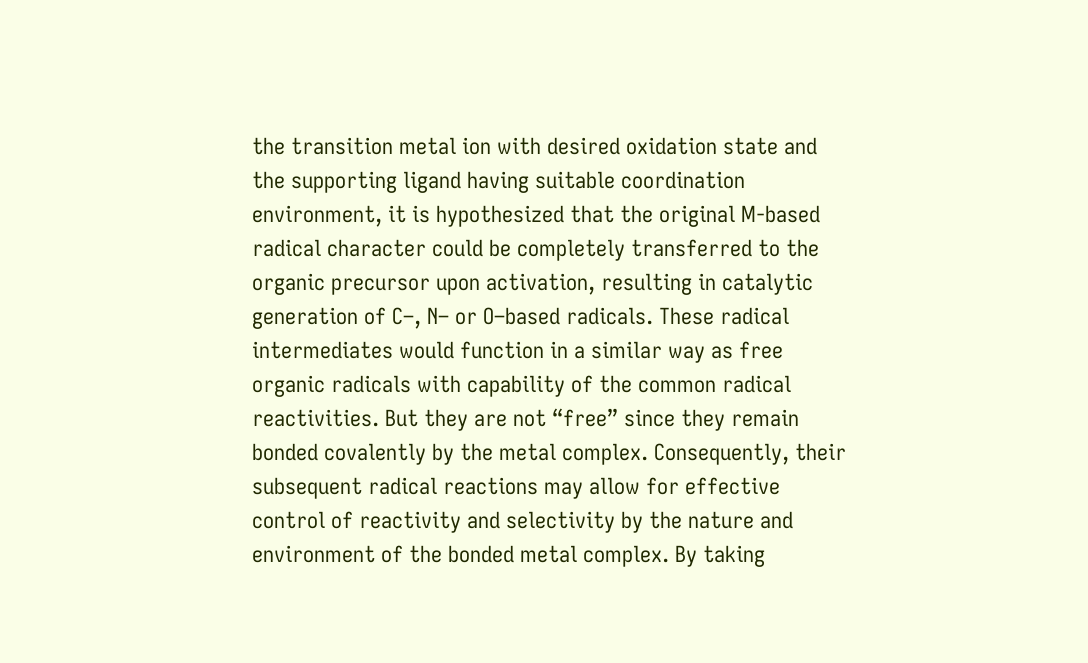the transition metal ion with desired oxidation state and the supporting ligand having suitable coordination environment, it is hypothesized that the original M-based radical character could be completely transferred to the organic precursor upon activation, resulting in catalytic generation of C–, N– or O–based radicals. These radical intermediates would function in a similar way as free organic radicals with capability of the common radical reactivities. But they are not “free” since they remain bonded covalently by the metal complex. Consequently, their subsequent radical reactions may allow for effective control of reactivity and selectivity by the nature and environment of the bonded metal complex. By taking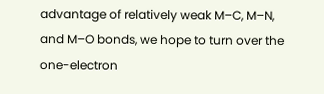advantage of relatively weak M–C, M–N, and M–O bonds, we hope to turn over the one-electron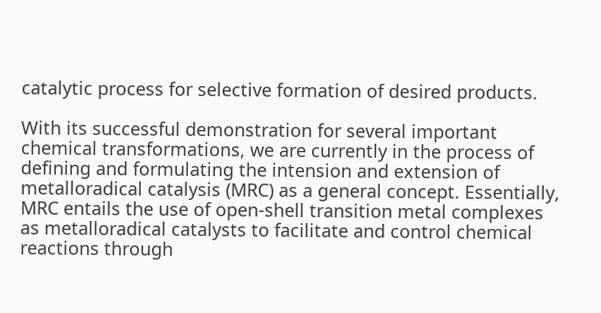catalytic process for selective formation of desired products.

With its successful demonstration for several important chemical transformations, we are currently in the process of defining and formulating the intension and extension of metalloradical catalysis (MRC) as a general concept. Essentially, MRC entails the use of open-shell transition metal complexes as metalloradical catalysts to facilitate and control chemical reactions through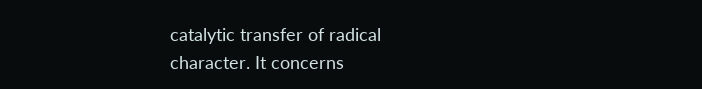catalytic transfer of radical character. It concerns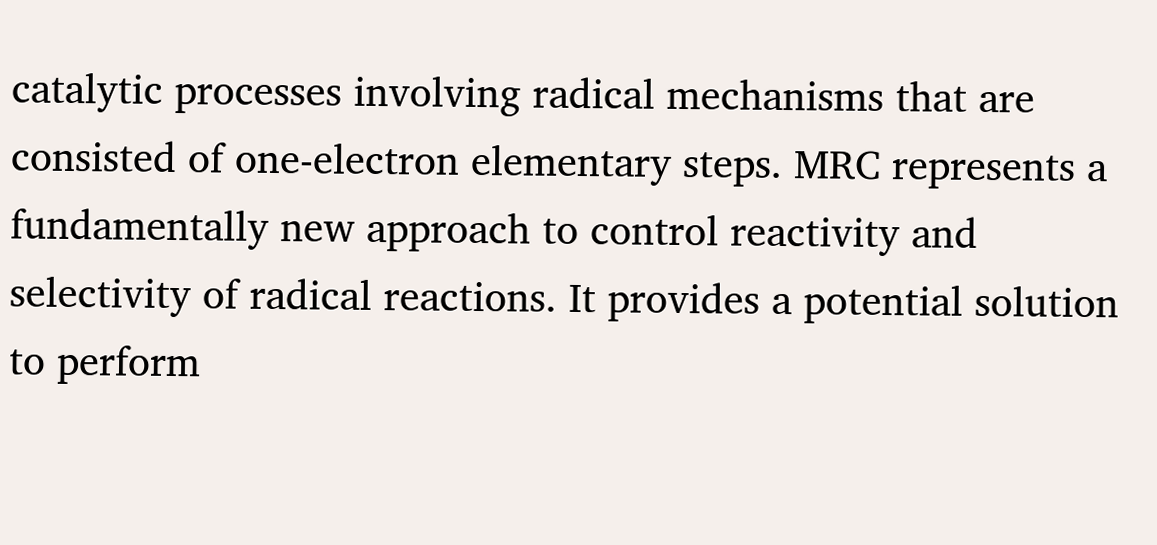catalytic processes involving radical mechanisms that are consisted of one-electron elementary steps. MRC represents a fundamentally new approach to control reactivity and selectivity of radical reactions. It provides a potential solution to perform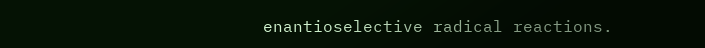enantioselective radical reactions.